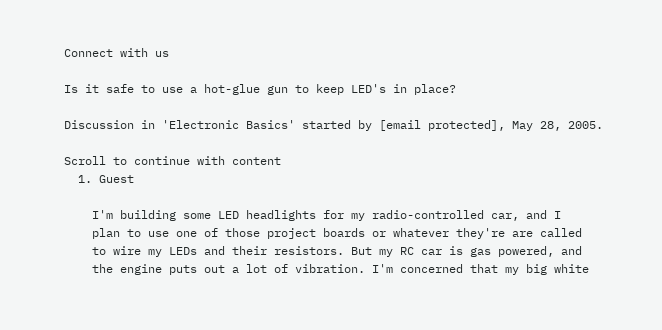Connect with us

Is it safe to use a hot-glue gun to keep LED's in place?

Discussion in 'Electronic Basics' started by [email protected], May 28, 2005.

Scroll to continue with content
  1. Guest

    I'm building some LED headlights for my radio-controlled car, and I
    plan to use one of those project boards or whatever they're are called
    to wire my LEDs and their resistors. But my RC car is gas powered, and
    the engine puts out a lot of vibration. I'm concerned that my big white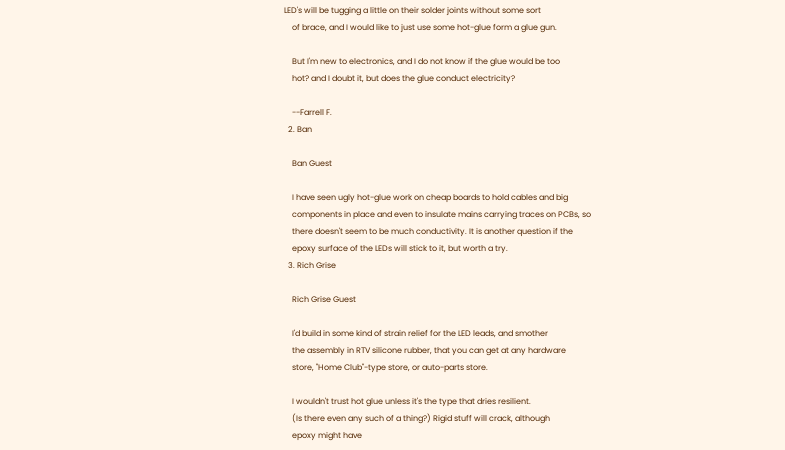LED's will be tugging a little on their solder joints without some sort
    of brace, and I would like to just use some hot-glue form a glue gun.

    But I'm new to electronics, and I do not know if the glue would be too
    hot? and I doubt it, but does the glue conduct electricity?

    --Farrell F.
  2. Ban

    Ban Guest

    I have seen ugly hot-glue work on cheap boards to hold cables and big
    components in place and even to insulate mains carrying traces on PCBs, so
    there doesn't seem to be much conductivity. It is another question if the
    epoxy surface of the LEDs will stick to it, but worth a try.
  3. Rich Grise

    Rich Grise Guest

    I'd build in some kind of strain relief for the LED leads, and smother
    the assembly in RTV silicone rubber, that you can get at any hardware
    store, "Home Club"-type store, or auto-parts store.

    I wouldn't trust hot glue unless it's the type that dries resilient.
    (Is there even any such of a thing?) Rigid stuff will crack, although
    epoxy might have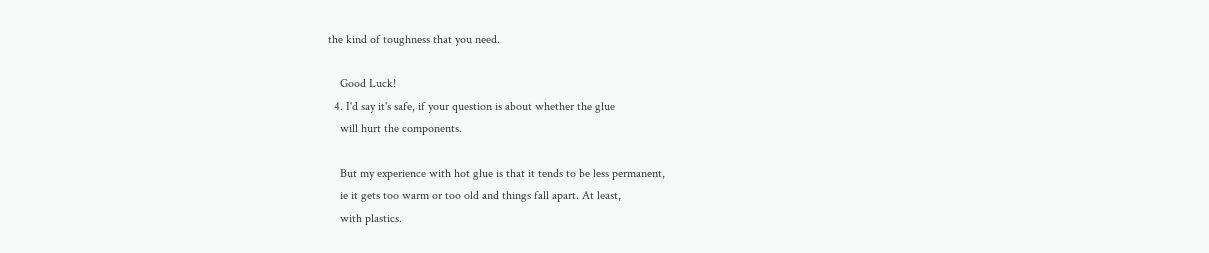the kind of toughness that you need.

    Good Luck!
  4. I'd say it's safe, if your question is about whether the glue
    will hurt the components.

    But my experience with hot glue is that it tends to be less permanent,
    ie it gets too warm or too old and things fall apart. At least,
    with plastics.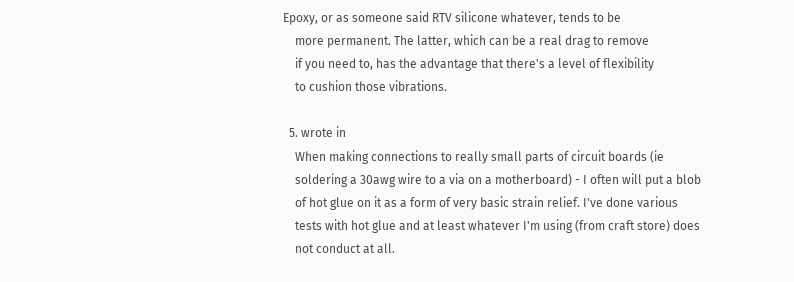Epoxy, or as someone said RTV silicone whatever, tends to be
    more permanent. The latter, which can be a real drag to remove
    if you need to, has the advantage that there's a level of flexibility
    to cushion those vibrations.

  5. wrote in
    When making connections to really small parts of circuit boards (ie
    soldering a 30awg wire to a via on a motherboard) - I often will put a blob
    of hot glue on it as a form of very basic strain relief. I've done various
    tests with hot glue and at least whatever I'm using (from craft store) does
    not conduct at all.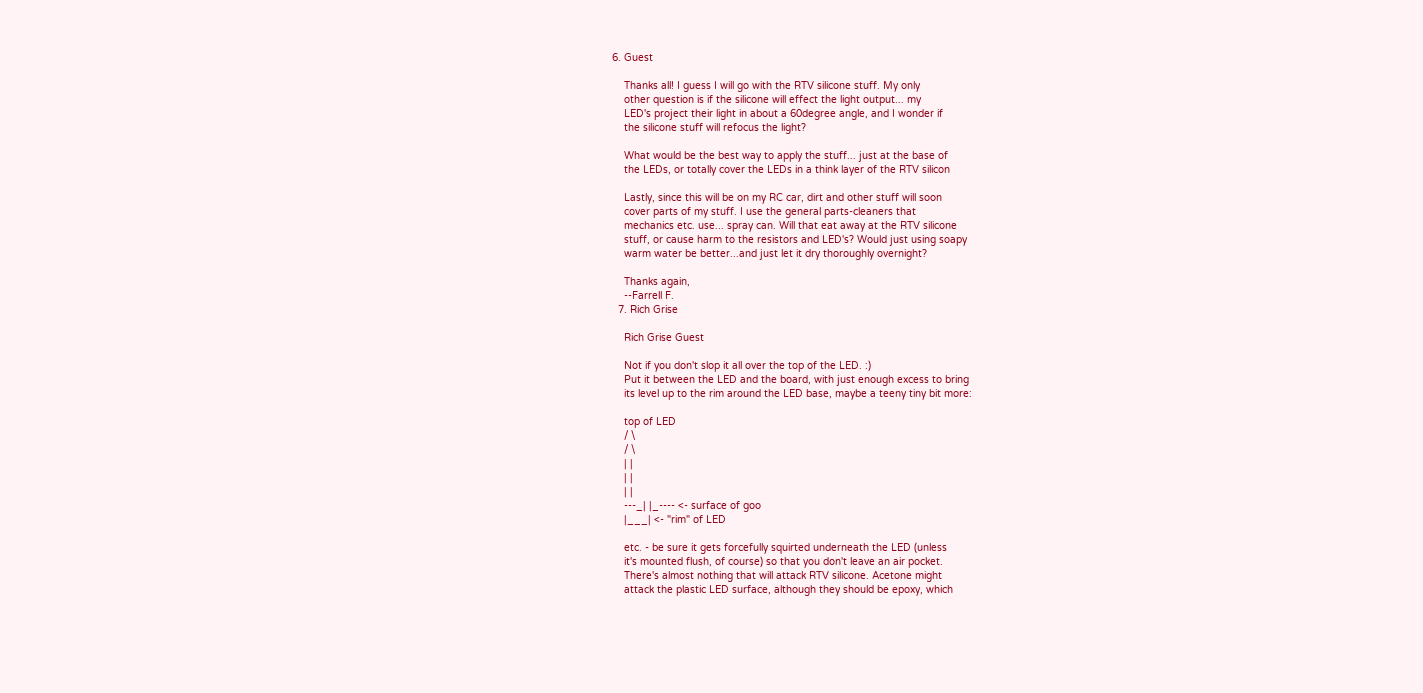6. Guest

    Thanks all! I guess I will go with the RTV silicone stuff. My only
    other question is if the silicone will effect the light output... my
    LED's project their light in about a 60degree angle, and I wonder if
    the silicone stuff will refocus the light?

    What would be the best way to apply the stuff... just at the base of
    the LEDs, or totally cover the LEDs in a think layer of the RTV silicon

    Lastly, since this will be on my RC car, dirt and other stuff will soon
    cover parts of my stuff. I use the general parts-cleaners that
    mechanics etc. use... spray can. Will that eat away at the RTV silicone
    stuff, or cause harm to the resistors and LED's? Would just using soapy
    warm water be better...and just let it dry thoroughly overnight?

    Thanks again,
    --Farrell F.
  7. Rich Grise

    Rich Grise Guest

    Not if you don't slop it all over the top of the LED. :)
    Put it between the LED and the board, with just enough excess to bring
    its level up to the rim around the LED base, maybe a teeny tiny bit more:

    top of LED
    / \
    / \
    | |
    | |
    | |
    ---_| |_---- <- surface of goo
    |___| <- "rim" of LED

    etc. - be sure it gets forcefully squirted underneath the LED (unless
    it's mounted flush, of course) so that you don't leave an air pocket.
    There's almost nothing that will attack RTV silicone. Acetone might
    attack the plastic LED surface, although they should be epoxy, which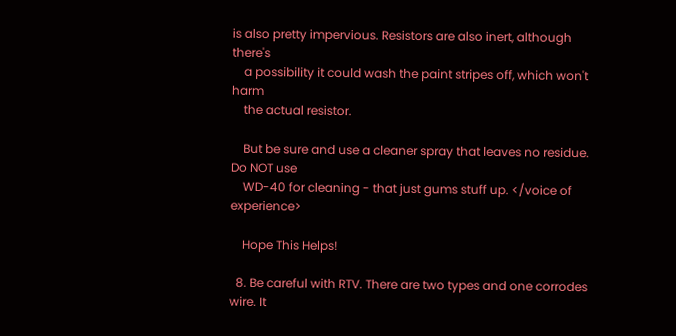is also pretty impervious. Resistors are also inert, although there's
    a possibility it could wash the paint stripes off, which won't harm
    the actual resistor.

    But be sure and use a cleaner spray that leaves no residue. Do NOT use
    WD-40 for cleaning - that just gums stuff up. </voice of experience>

    Hope This Helps!

  8. Be careful with RTV. There are two types and one corrodes wire. It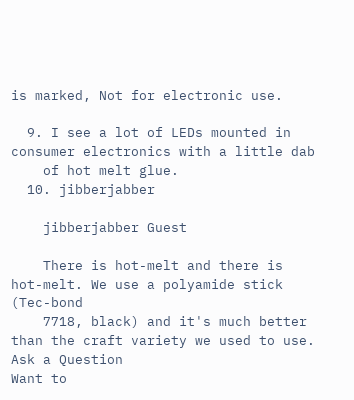is marked, Not for electronic use.

  9. I see a lot of LEDs mounted in consumer electronics with a little dab
    of hot melt glue.
  10. jibberjabber

    jibberjabber Guest

    There is hot-melt and there is hot-melt. We use a polyamide stick (Tec-bond
    7718, black) and it's much better than the craft variety we used to use.
Ask a Question
Want to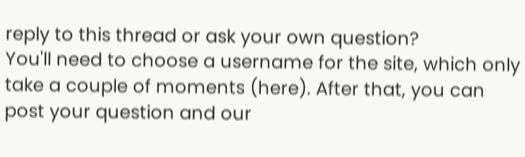reply to this thread or ask your own question?
You'll need to choose a username for the site, which only take a couple of moments (here). After that, you can post your question and our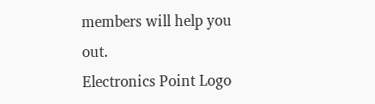members will help you out.
Electronics Point Logo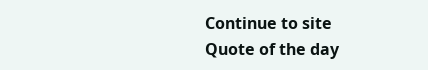Continue to site
Quote of the day